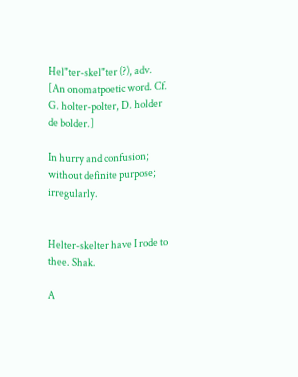Hel"ter-skel"ter (?), adv. [An onomatpoetic word. Cf. G. holter-polter, D. holder de bolder.]

In hurry and confusion; without definite purpose; irregularly.


Helter-skelter have I rode to thee. Shak.

A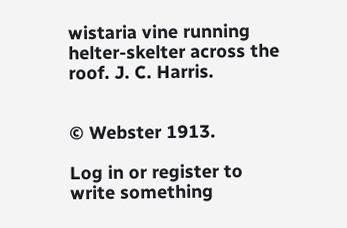wistaria vine running helter-skelter across the roof. J. C. Harris.


© Webster 1913.

Log in or register to write something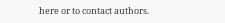here or to contact authors.